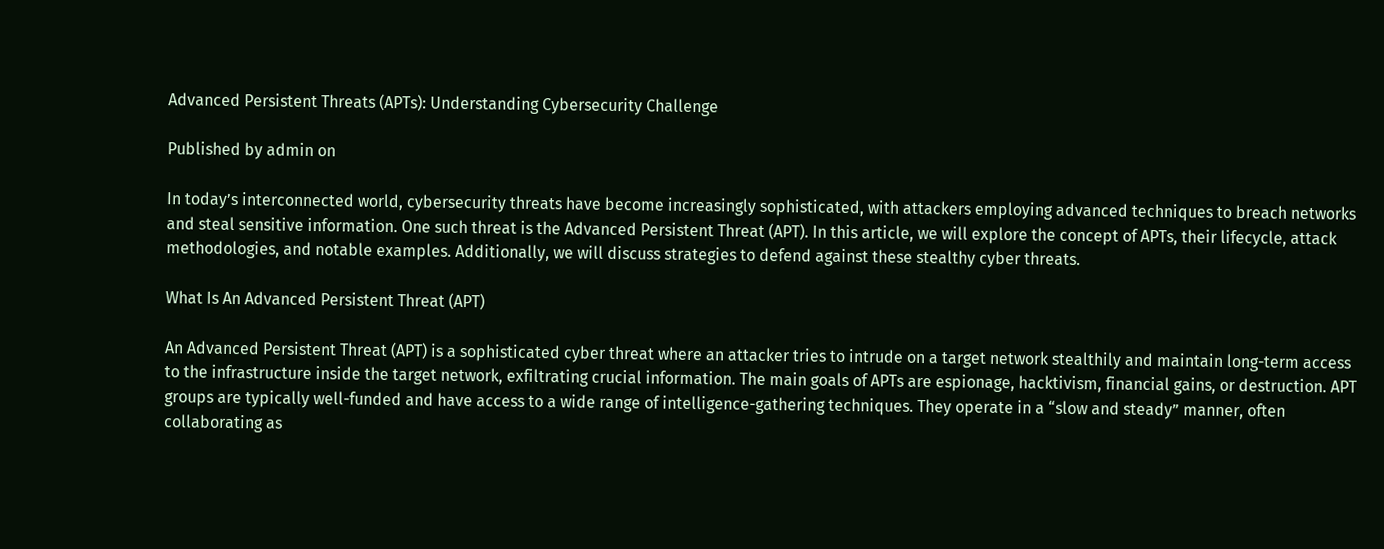Advanced Persistent Threats (APTs): Understanding Cybersecurity Challenge

Published by admin on

In today’s interconnected world, cybersecurity threats have become increasingly sophisticated, with attackers employing advanced techniques to breach networks and steal sensitive information. One such threat is the Advanced Persistent Threat (APT). In this article, we will explore the concept of APTs, their lifecycle, attack methodologies, and notable examples. Additionally, we will discuss strategies to defend against these stealthy cyber threats.

What Is An Advanced Persistent Threat (APT)

An Advanced Persistent Threat (APT) is a sophisticated cyber threat where an attacker tries to intrude on a target network stealthily and maintain long-term access to the infrastructure inside the target network, exfiltrating crucial information. The main goals of APTs are espionage, hacktivism, financial gains, or destruction. APT groups are typically well-funded and have access to a wide range of intelligence-gathering techniques. They operate in a “slow and steady” manner, often collaborating as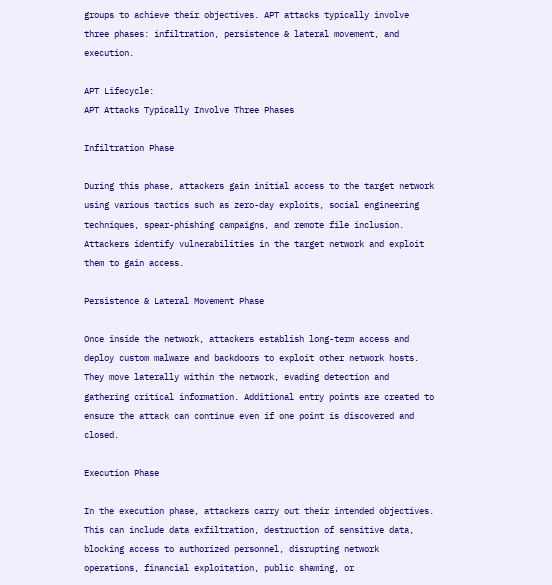groups to achieve their objectives. APT attacks typically involve three phases: infiltration, persistence & lateral movement, and execution.

APT Lifecycle:
APT Attacks Typically Involve Three Phases

Infiltration Phase

During this phase, attackers gain initial access to the target network using various tactics such as zero-day exploits, social engineering techniques, spear-phishing campaigns, and remote file inclusion. Attackers identify vulnerabilities in the target network and exploit them to gain access.

Persistence & Lateral Movement Phase

Once inside the network, attackers establish long-term access and deploy custom malware and backdoors to exploit other network hosts. They move laterally within the network, evading detection and gathering critical information. Additional entry points are created to ensure the attack can continue even if one point is discovered and closed.

Execution Phase

In the execution phase, attackers carry out their intended objectives. This can include data exfiltration, destruction of sensitive data, blocking access to authorized personnel, disrupting network operations, financial exploitation, public shaming, or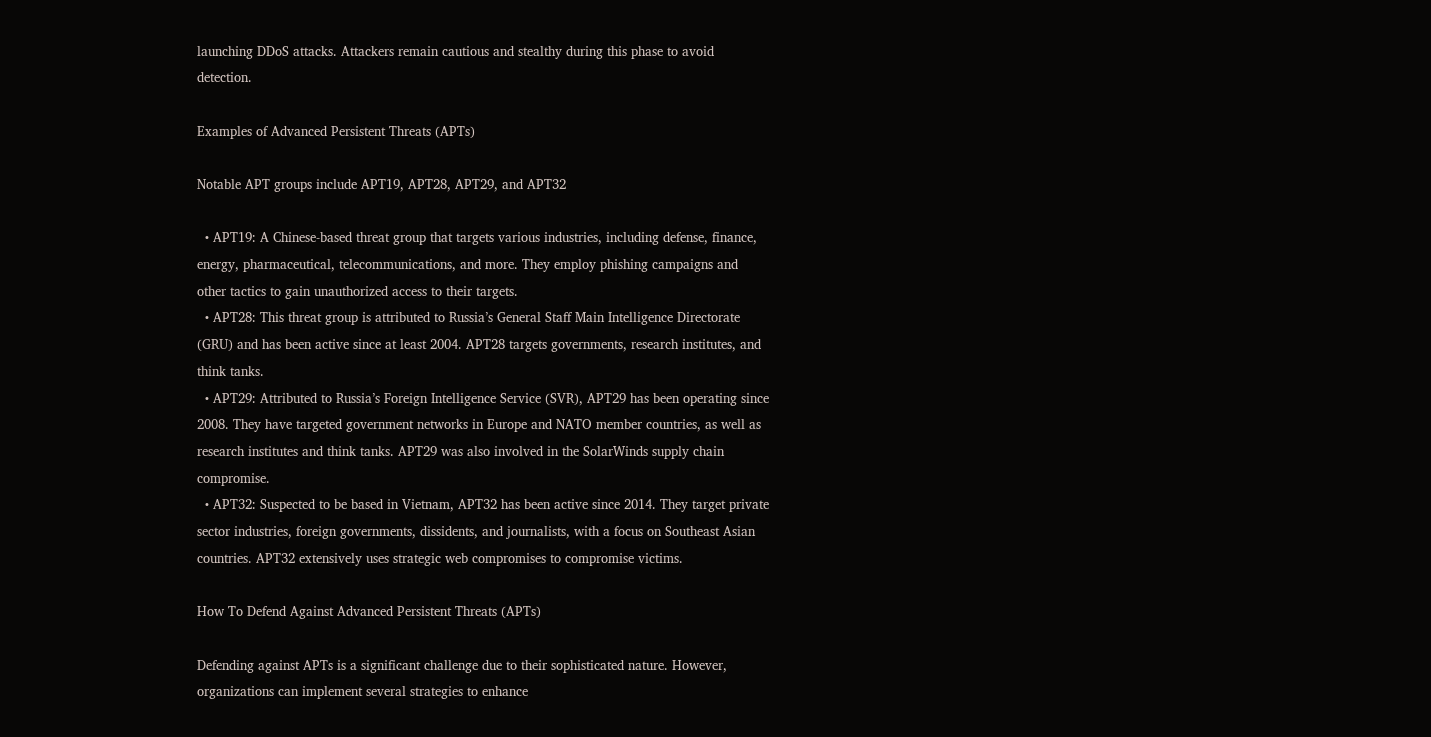launching DDoS attacks. Attackers remain cautious and stealthy during this phase to avoid detection.

Examples of Advanced Persistent Threats (APTs)

Notable APT groups include APT19, APT28, APT29, and APT32

  • APT19: A Chinese-based threat group that targets various industries, including defense, finance, energy, pharmaceutical, telecommunications, and more. They employ phishing campaigns and other tactics to gain unauthorized access to their targets.
  • APT28: This threat group is attributed to Russia’s General Staff Main Intelligence Directorate (GRU) and has been active since at least 2004. APT28 targets governments, research institutes, and think tanks.
  • APT29: Attributed to Russia’s Foreign Intelligence Service (SVR), APT29 has been operating since 2008. They have targeted government networks in Europe and NATO member countries, as well as research institutes and think tanks. APT29 was also involved in the SolarWinds supply chain compromise.
  • APT32: Suspected to be based in Vietnam, APT32 has been active since 2014. They target private sector industries, foreign governments, dissidents, and journalists, with a focus on Southeast Asian countries. APT32 extensively uses strategic web compromises to compromise victims.

How To Defend Against Advanced Persistent Threats (APTs)

Defending against APTs is a significant challenge due to their sophisticated nature. However, organizations can implement several strategies to enhance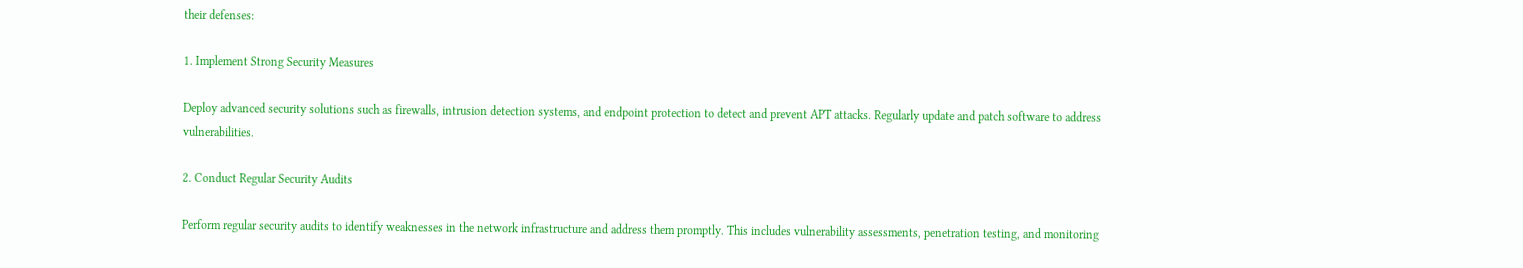their defenses:

1. Implement Strong Security Measures

Deploy advanced security solutions such as firewalls, intrusion detection systems, and endpoint protection to detect and prevent APT attacks. Regularly update and patch software to address vulnerabilities.

2. Conduct Regular Security Audits

Perform regular security audits to identify weaknesses in the network infrastructure and address them promptly. This includes vulnerability assessments, penetration testing, and monitoring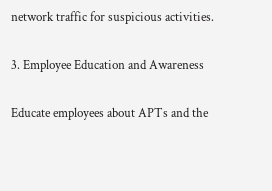network traffic for suspicious activities.

3. Employee Education and Awareness

Educate employees about APTs and the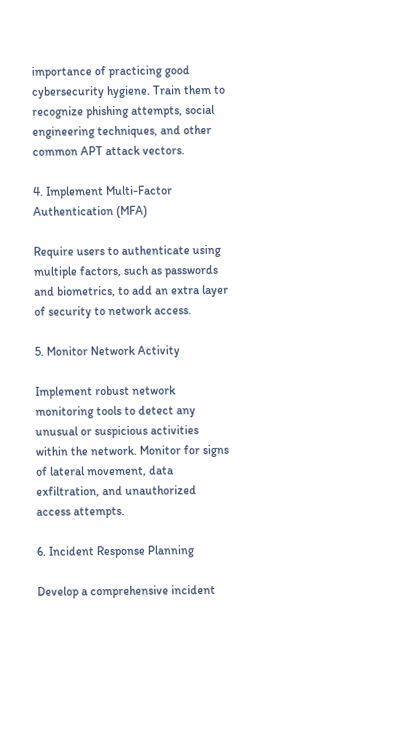importance of practicing good cybersecurity hygiene. Train them to recognize phishing attempts, social engineering techniques, and other common APT attack vectors.

4. Implement Multi-Factor Authentication (MFA)

Require users to authenticate using multiple factors, such as passwords and biometrics, to add an extra layer of security to network access.

5. Monitor Network Activity

Implement robust network monitoring tools to detect any unusual or suspicious activities within the network. Monitor for signs of lateral movement, data exfiltration, and unauthorized access attempts.

6. Incident Response Planning

Develop a comprehensive incident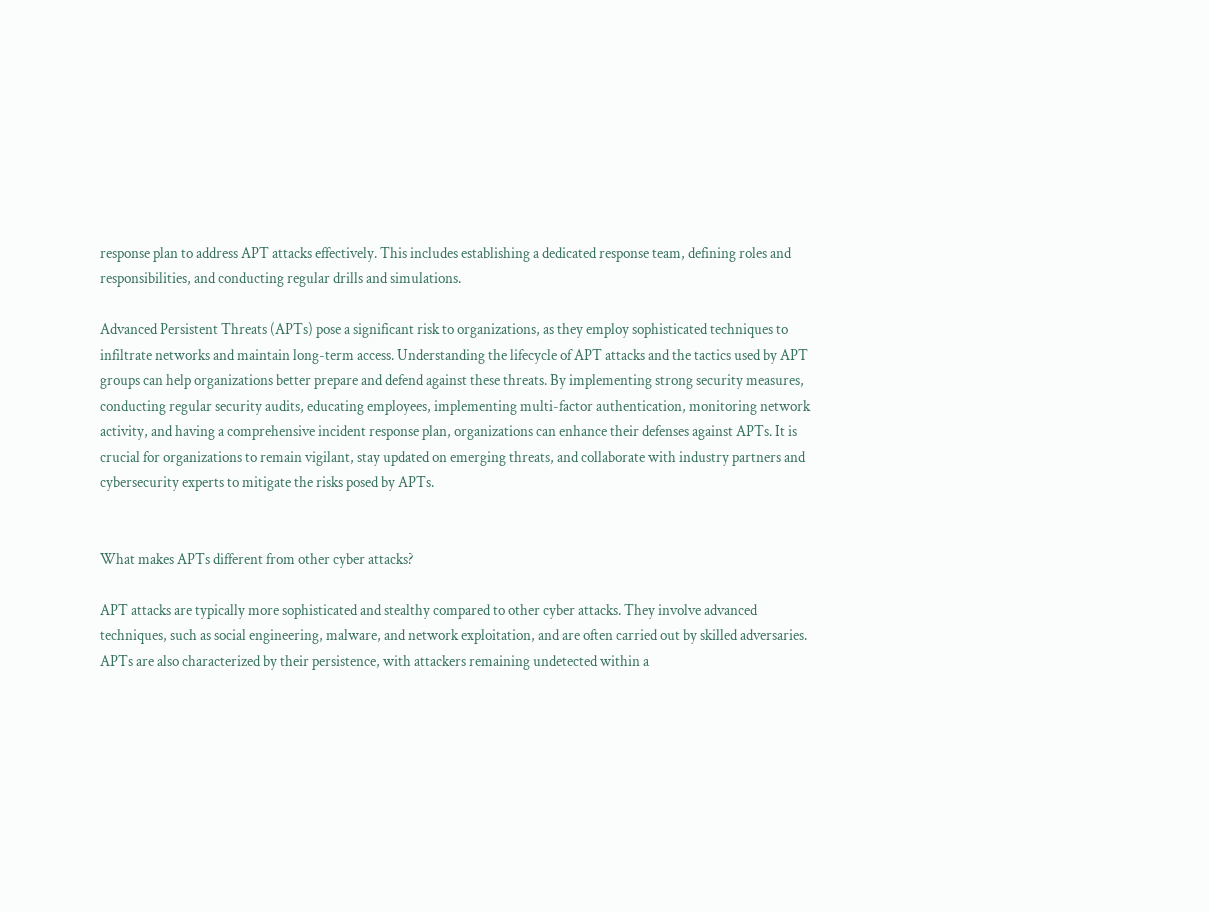response plan to address APT attacks effectively. This includes establishing a dedicated response team, defining roles and responsibilities, and conducting regular drills and simulations.

Advanced Persistent Threats (APTs) pose a significant risk to organizations, as they employ sophisticated techniques to infiltrate networks and maintain long-term access. Understanding the lifecycle of APT attacks and the tactics used by APT groups can help organizations better prepare and defend against these threats. By implementing strong security measures, conducting regular security audits, educating employees, implementing multi-factor authentication, monitoring network activity, and having a comprehensive incident response plan, organizations can enhance their defenses against APTs. It is crucial for organizations to remain vigilant, stay updated on emerging threats, and collaborate with industry partners and cybersecurity experts to mitigate the risks posed by APTs.


What makes APTs different from other cyber attacks?

APT attacks are typically more sophisticated and stealthy compared to other cyber attacks. They involve advanced techniques, such as social engineering, malware, and network exploitation, and are often carried out by skilled adversaries. APTs are also characterized by their persistence, with attackers remaining undetected within a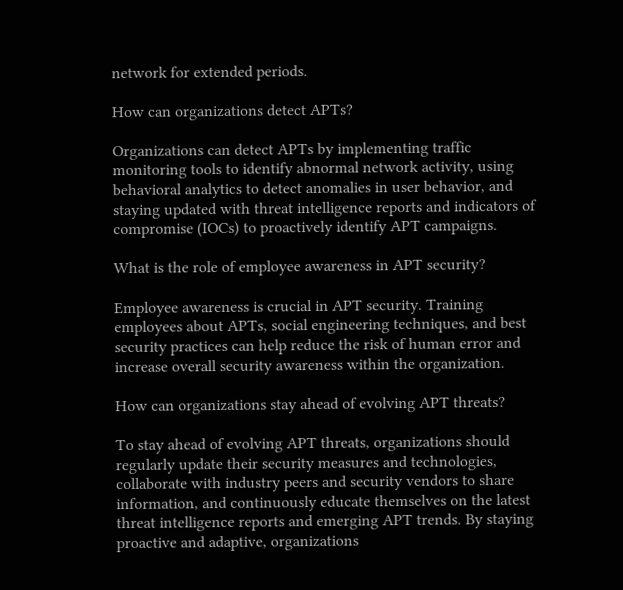network for extended periods.

How can organizations detect APTs?

Organizations can detect APTs by implementing traffic monitoring tools to identify abnormal network activity, using behavioral analytics to detect anomalies in user behavior, and staying updated with threat intelligence reports and indicators of compromise (IOCs) to proactively identify APT campaigns.

What is the role of employee awareness in APT security?

Employee awareness is crucial in APT security. Training employees about APTs, social engineering techniques, and best security practices can help reduce the risk of human error and increase overall security awareness within the organization.

How can organizations stay ahead of evolving APT threats?

To stay ahead of evolving APT threats, organizations should regularly update their security measures and technologies, collaborate with industry peers and security vendors to share information, and continuously educate themselves on the latest threat intelligence reports and emerging APT trends. By staying proactive and adaptive, organizations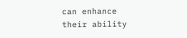can enhance their ability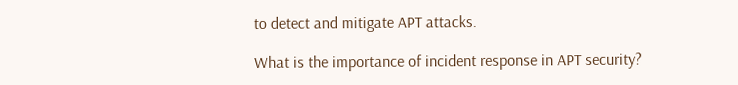to detect and mitigate APT attacks.

What is the importance of incident response in APT security?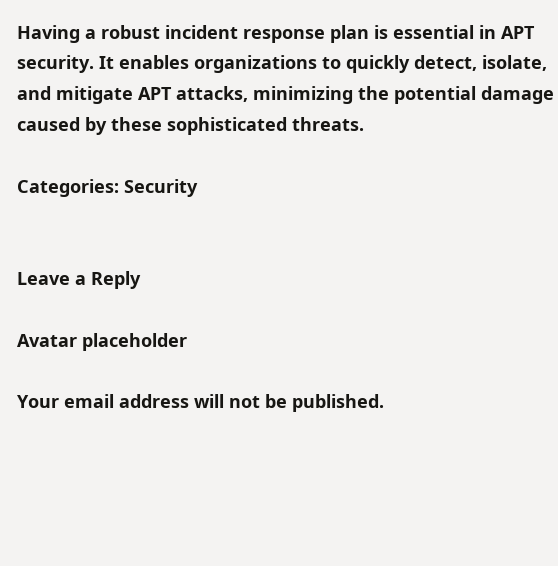Having a robust incident response plan is essential in APT security. It enables organizations to quickly detect, isolate, and mitigate APT attacks, minimizing the potential damage caused by these sophisticated threats.

Categories: Security


Leave a Reply

Avatar placeholder

Your email address will not be published.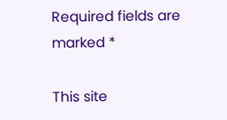Required fields are marked *

This site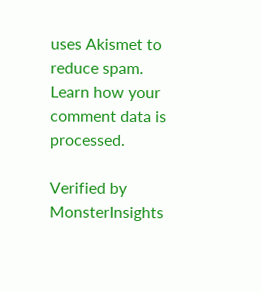uses Akismet to reduce spam. Learn how your comment data is processed.

Verified by MonsterInsights